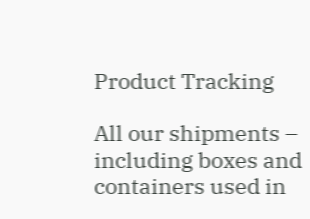Product Tracking

All our shipments – including boxes and containers used in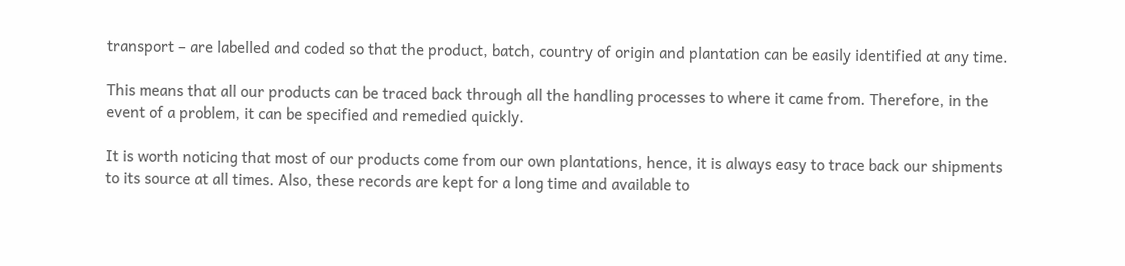transport – are labelled and coded so that the product, batch, country of origin and plantation can be easily identified at any time.

This means that all our products can be traced back through all the handling processes to where it came from. Therefore, in the event of a problem, it can be specified and remedied quickly.

It is worth noticing that most of our products come from our own plantations, hence, it is always easy to trace back our shipments to its source at all times. Also, these records are kept for a long time and available to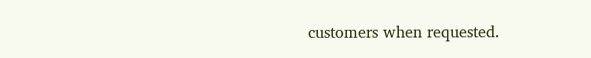customers when requested.